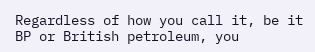Regardless of how you call it, be it BP or British petroleum, you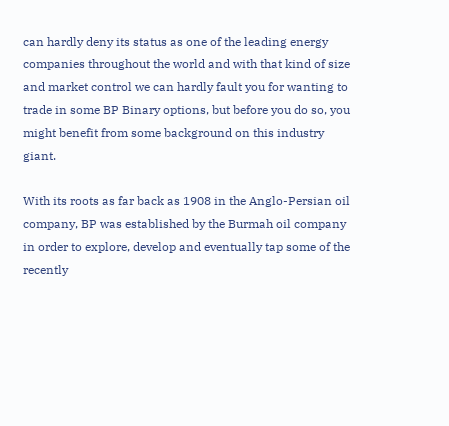can hardly deny its status as one of the leading energy companies throughout the world and with that kind of size and market control we can hardly fault you for wanting to trade in some BP Binary options, but before you do so, you might benefit from some background on this industry giant.

With its roots as far back as 1908 in the Anglo-Persian oil company, BP was established by the Burmah oil company in order to explore, develop and eventually tap some of the recently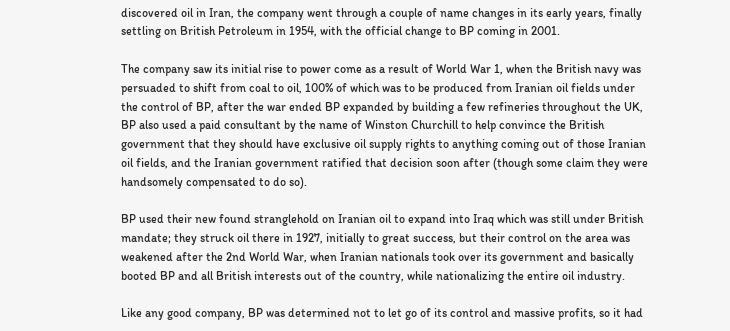discovered oil in Iran, the company went through a couple of name changes in its early years, finally settling on British Petroleum in 1954, with the official change to BP coming in 2001.

The company saw its initial rise to power come as a result of World War 1, when the British navy was persuaded to shift from coal to oil, 100% of which was to be produced from Iranian oil fields under the control of BP, after the war ended BP expanded by building a few refineries throughout the UK, BP also used a paid consultant by the name of Winston Churchill to help convince the British government that they should have exclusive oil supply rights to anything coming out of those Iranian oil fields, and the Iranian government ratified that decision soon after (though some claim they were handsomely compensated to do so).

BP used their new found stranglehold on Iranian oil to expand into Iraq which was still under British mandate; they struck oil there in 1927, initially to great success, but their control on the area was weakened after the 2nd World War, when Iranian nationals took over its government and basically booted BP and all British interests out of the country, while nationalizing the entire oil industry.

Like any good company, BP was determined not to let go of its control and massive profits, so it had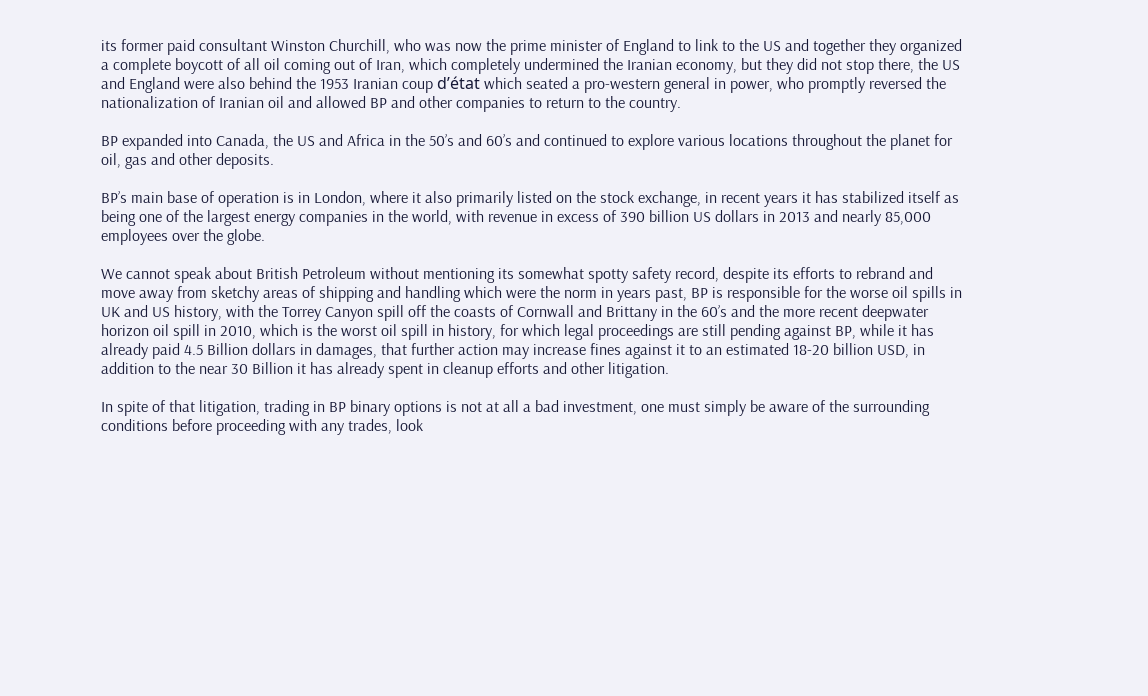its former paid consultant Winston Churchill, who was now the prime minister of England to link to the US and together they organized a complete boycott of all oil coming out of Iran, which completely undermined the Iranian economy, but they did not stop there, the US and England were also behind the 1953 Iranian coup d’état which seated a pro-western general in power, who promptly reversed the nationalization of Iranian oil and allowed BP and other companies to return to the country.

BP expanded into Canada, the US and Africa in the 50’s and 60’s and continued to explore various locations throughout the planet for oil, gas and other deposits.

BP’s main base of operation is in London, where it also primarily listed on the stock exchange, in recent years it has stabilized itself as being one of the largest energy companies in the world, with revenue in excess of 390 billion US dollars in 2013 and nearly 85,000 employees over the globe.

We cannot speak about British Petroleum without mentioning its somewhat spotty safety record, despite its efforts to rebrand and move away from sketchy areas of shipping and handling which were the norm in years past, BP is responsible for the worse oil spills in UK and US history, with the Torrey Canyon spill off the coasts of Cornwall and Brittany in the 60’s and the more recent deepwater horizon oil spill in 2010, which is the worst oil spill in history, for which legal proceedings are still pending against BP, while it has already paid 4.5 Billion dollars in damages, that further action may increase fines against it to an estimated 18-20 billion USD, in addition to the near 30 Billion it has already spent in cleanup efforts and other litigation.

In spite of that litigation, trading in BP binary options is not at all a bad investment, one must simply be aware of the surrounding conditions before proceeding with any trades, look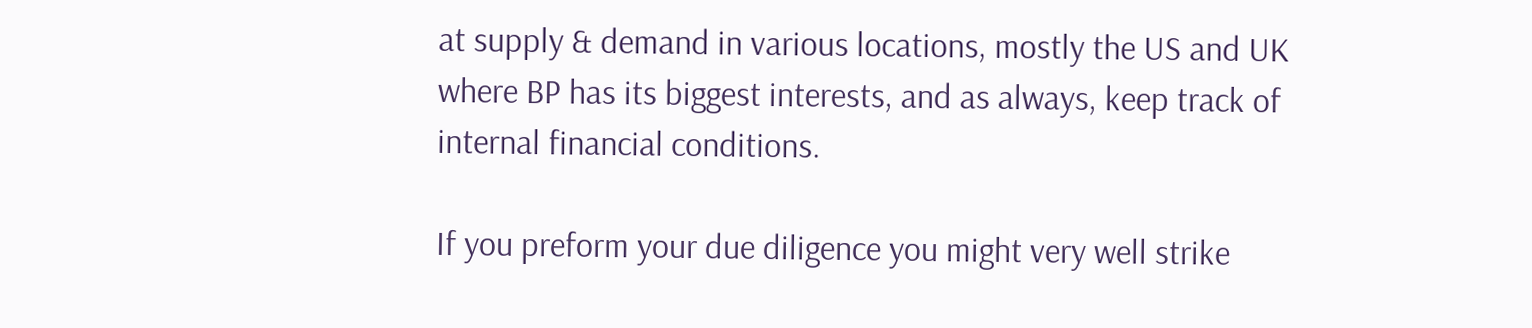at supply & demand in various locations, mostly the US and UK where BP has its biggest interests, and as always, keep track of internal financial conditions.

If you preform your due diligence you might very well strike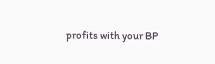profits with your BP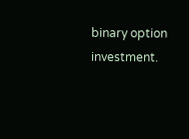binary option investment.